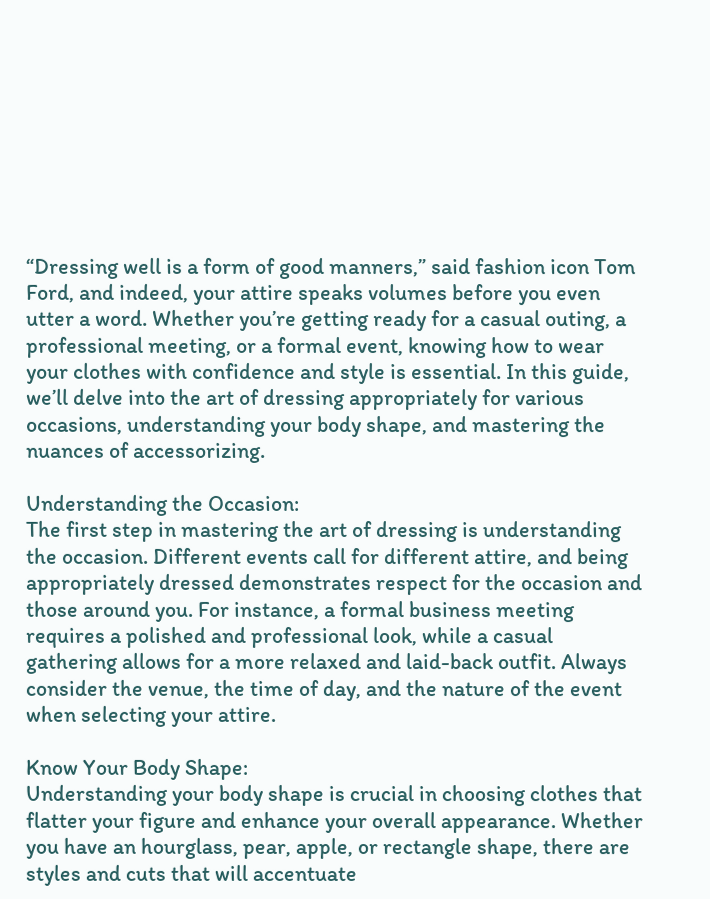“Dressing well is a form of good manners,” said fashion icon Tom Ford, and indeed, your attire speaks volumes before you even utter a word. Whether you’re getting ready for a casual outing, a professional meeting, or a formal event, knowing how to wear your clothes with confidence and style is essential. In this guide, we’ll delve into the art of dressing appropriately for various occasions, understanding your body shape, and mastering the nuances of accessorizing.

Understanding the Occasion:
The first step in mastering the art of dressing is understanding the occasion. Different events call for different attire, and being appropriately dressed demonstrates respect for the occasion and those around you. For instance, a formal business meeting requires a polished and professional look, while a casual gathering allows for a more relaxed and laid-back outfit. Always consider the venue, the time of day, and the nature of the event when selecting your attire.

Know Your Body Shape:
Understanding your body shape is crucial in choosing clothes that flatter your figure and enhance your overall appearance. Whether you have an hourglass, pear, apple, or rectangle shape, there are styles and cuts that will accentuate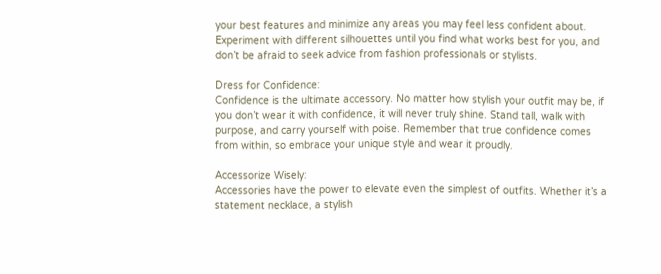your best features and minimize any areas you may feel less confident about. Experiment with different silhouettes until you find what works best for you, and don’t be afraid to seek advice from fashion professionals or stylists.

Dress for Confidence:
Confidence is the ultimate accessory. No matter how stylish your outfit may be, if you don’t wear it with confidence, it will never truly shine. Stand tall, walk with purpose, and carry yourself with poise. Remember that true confidence comes from within, so embrace your unique style and wear it proudly.

Accessorize Wisely:
Accessories have the power to elevate even the simplest of outfits. Whether it’s a statement necklace, a stylish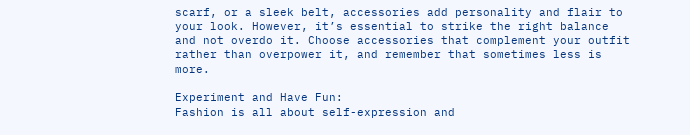scarf, or a sleek belt, accessories add personality and flair to your look. However, it’s essential to strike the right balance and not overdo it. Choose accessories that complement your outfit rather than overpower it, and remember that sometimes less is more.

Experiment and Have Fun:
Fashion is all about self-expression and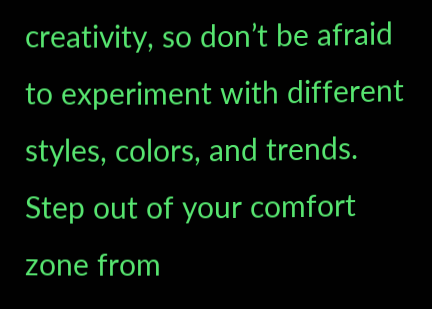creativity, so don’t be afraid to experiment with different styles, colors, and trends. Step out of your comfort zone from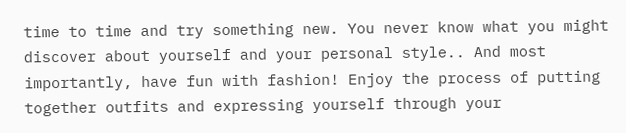time to time and try something new. You never know what you might discover about yourself and your personal style.. And most importantly, have fun with fashion! Enjoy the process of putting together outfits and expressing yourself through your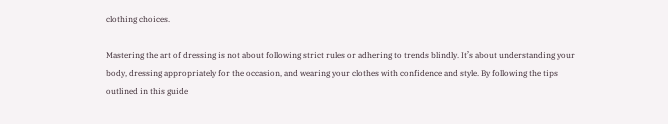clothing choices.

Mastering the art of dressing is not about following strict rules or adhering to trends blindly. It’s about understanding your body, dressing appropriately for the occasion, and wearing your clothes with confidence and style. By following the tips outlined in this guide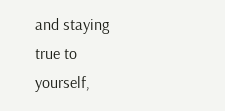and staying true to yourself,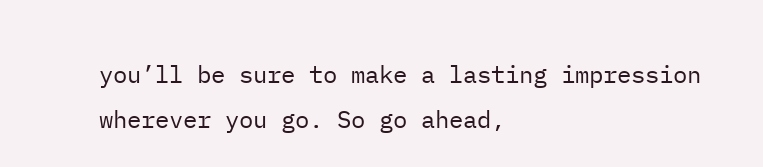you’ll be sure to make a lasting impression wherever you go. So go ahead,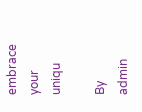embrace your uniqu

By admin